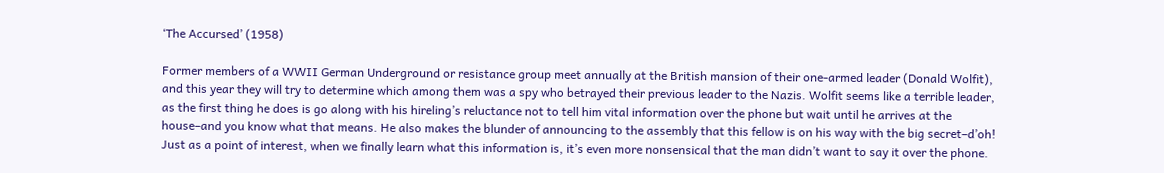‘The Accursed’ (1958)

Former members of a WWII German Underground or resistance group meet annually at the British mansion of their one-armed leader (Donald Wolfit), and this year they will try to determine which among them was a spy who betrayed their previous leader to the Nazis. Wolfit seems like a terrible leader, as the first thing he does is go along with his hireling’s reluctance not to tell him vital information over the phone but wait until he arrives at the house–and you know what that means. He also makes the blunder of announcing to the assembly that this fellow is on his way with the big secret–d’oh! Just as a point of interest, when we finally learn what this information is, it’s even more nonsensical that the man didn’t want to say it over the phone.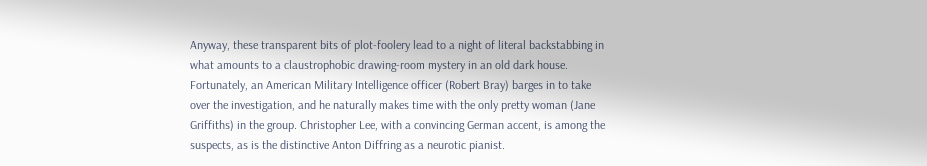Anyway, these transparent bits of plot-foolery lead to a night of literal backstabbing in what amounts to a claustrophobic drawing-room mystery in an old dark house. Fortunately, an American Military Intelligence officer (Robert Bray) barges in to take over the investigation, and he naturally makes time with the only pretty woman (Jane Griffiths) in the group. Christopher Lee, with a convincing German accent, is among the suspects, as is the distinctive Anton Diffring as a neurotic pianist.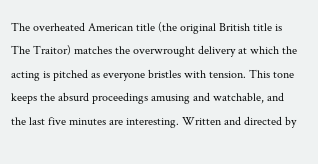The overheated American title (the original British title is The Traitor) matches the overwrought delivery at which the acting is pitched as everyone bristles with tension. This tone keeps the absurd proceedings amusing and watchable, and the last five minutes are interesting. Written and directed by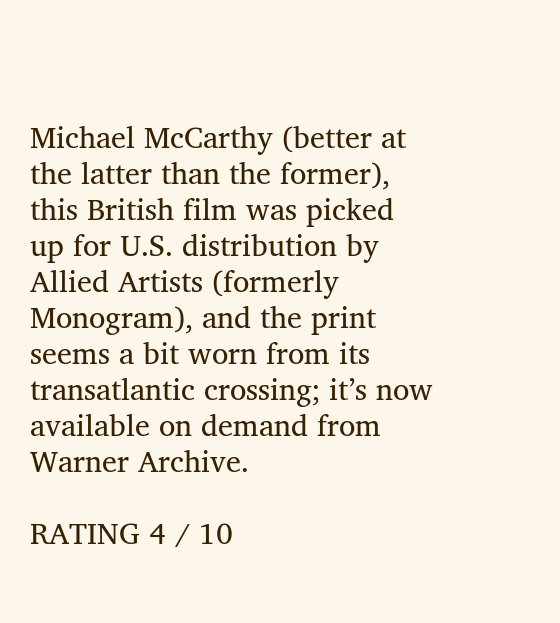Michael McCarthy (better at the latter than the former), this British film was picked up for U.S. distribution by Allied Artists (formerly Monogram), and the print seems a bit worn from its transatlantic crossing; it’s now available on demand from Warner Archive.

RATING 4 / 10